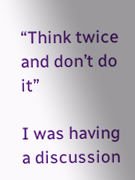“Think twice and don’t do it”

I was having a discussion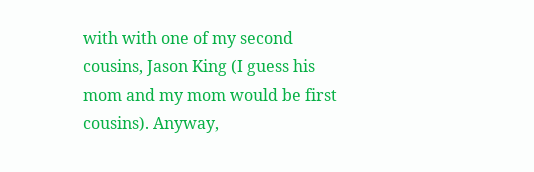with with one of my second cousins, Jason King (I guess his mom and my mom would be first cousins). Anyway,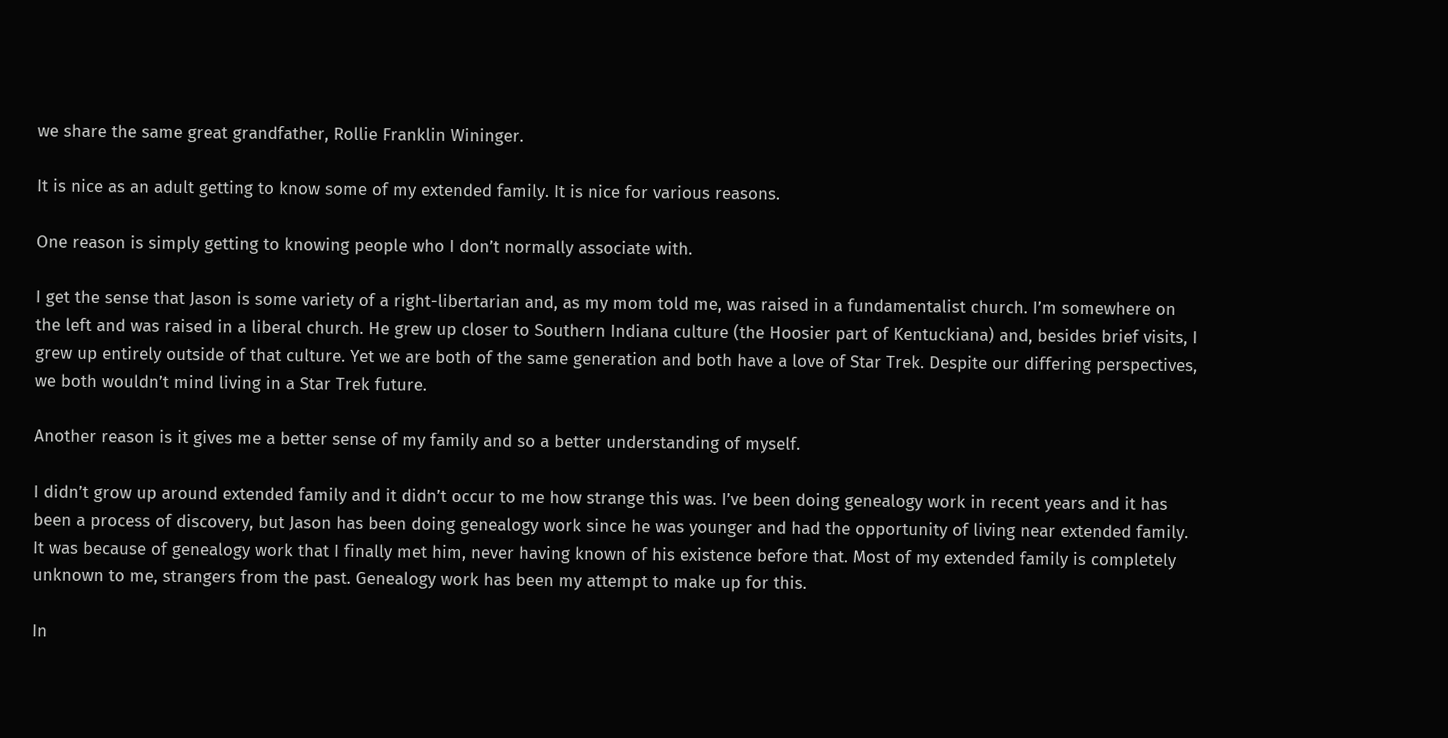we share the same great grandfather, Rollie Franklin Wininger.

It is nice as an adult getting to know some of my extended family. It is nice for various reasons.

One reason is simply getting to knowing people who I don’t normally associate with.

I get the sense that Jason is some variety of a right-libertarian and, as my mom told me, was raised in a fundamentalist church. I’m somewhere on the left and was raised in a liberal church. He grew up closer to Southern Indiana culture (the Hoosier part of Kentuckiana) and, besides brief visits, I grew up entirely outside of that culture. Yet we are both of the same generation and both have a love of Star Trek. Despite our differing perspectives, we both wouldn’t mind living in a Star Trek future.

Another reason is it gives me a better sense of my family and so a better understanding of myself.

I didn’t grow up around extended family and it didn’t occur to me how strange this was. I’ve been doing genealogy work in recent years and it has been a process of discovery, but Jason has been doing genealogy work since he was younger and had the opportunity of living near extended family. It was because of genealogy work that I finally met him, never having known of his existence before that. Most of my extended family is completely unknown to me, strangers from the past. Genealogy work has been my attempt to make up for this.

In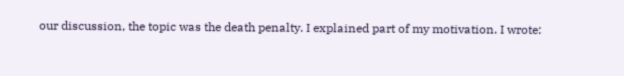our discussion, the topic was the death penalty. I explained part of my motivation. I wrote: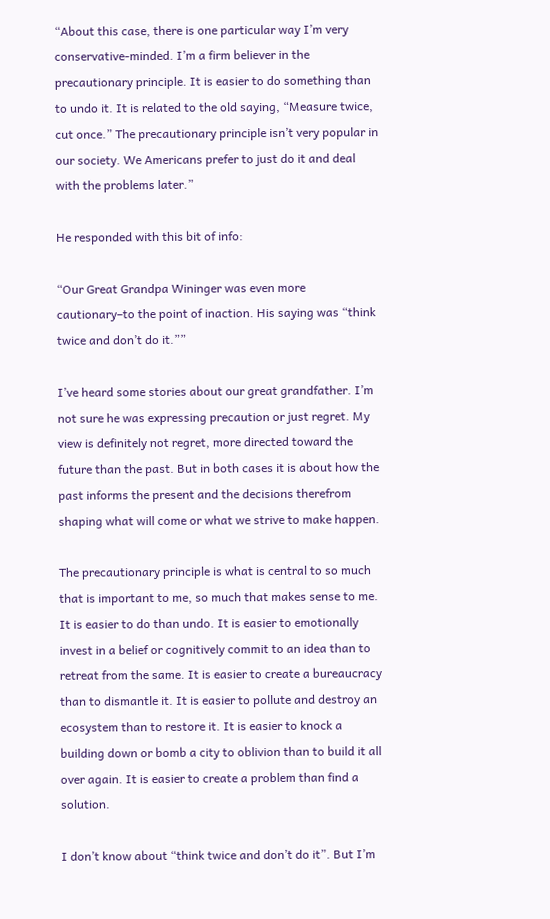“About this case, there is one particular way I’m very conservative-minded. I’m a firm believer in the precautionary principle. It is easier to do something than to undo it. It is related to the old saying, “Measure twice, cut once.” The precautionary principle isn’t very popular in our society. We Americans prefer to just do it and deal with the problems later.”

He responded with this bit of info:

“Our Great Grandpa Wininger was even more cautionary–to the point of inaction. His saying was “think twice and don’t do it.””

I’ve heard some stories about our great grandfather. I’m not sure he was expressing precaution or just regret. My view is definitely not regret, more directed toward the future than the past. But in both cases it is about how the past informs the present and the decisions therefrom shaping what will come or what we strive to make happen.

The precautionary principle is what is central to so much that is important to me, so much that makes sense to me. It is easier to do than undo. It is easier to emotionally invest in a belief or cognitively commit to an idea than to retreat from the same. It is easier to create a bureaucracy than to dismantle it. It is easier to pollute and destroy an ecosystem than to restore it. It is easier to knock a building down or bomb a city to oblivion than to build it all over again. It is easier to create a problem than find a solution.

I don’t know about “think twice and don’t do it”. But I’m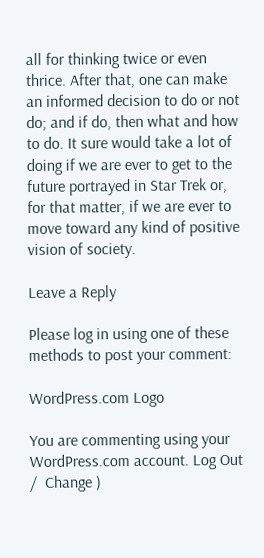all for thinking twice or even thrice. After that, one can make an informed decision to do or not do; and if do, then what and how to do. It sure would take a lot of doing if we are ever to get to the future portrayed in Star Trek or, for that matter, if we are ever to move toward any kind of positive vision of society.

Leave a Reply

Please log in using one of these methods to post your comment:

WordPress.com Logo

You are commenting using your WordPress.com account. Log Out /  Change )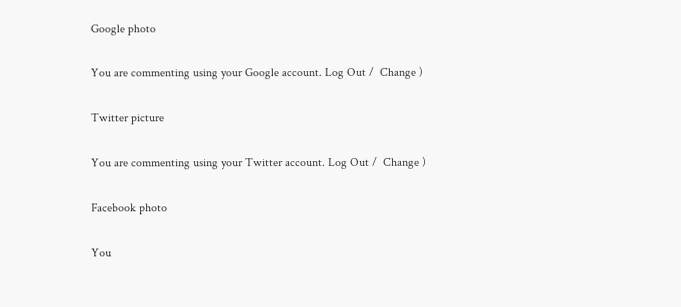Google photo

You are commenting using your Google account. Log Out /  Change )

Twitter picture

You are commenting using your Twitter account. Log Out /  Change )

Facebook photo

You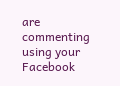are commenting using your Facebook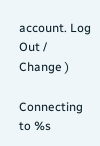account. Log Out /  Change )

Connecting to %s